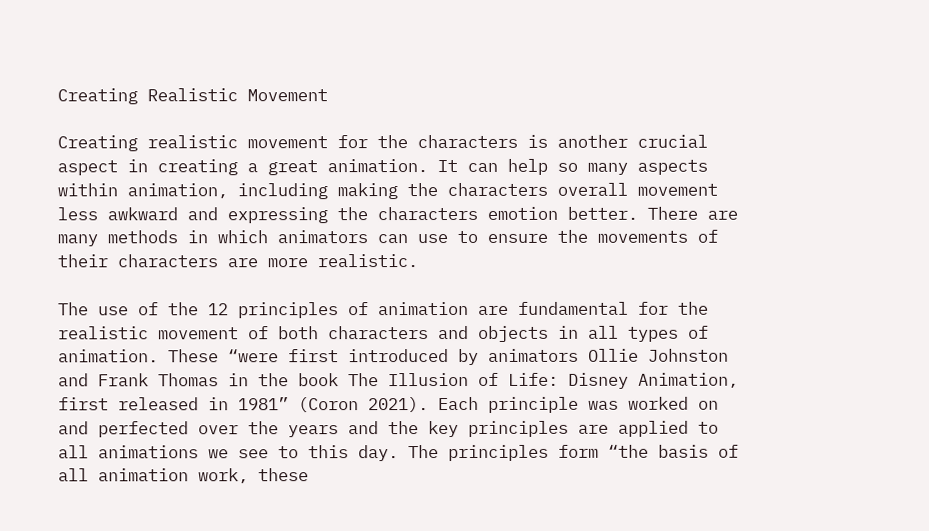Creating Realistic Movement

Creating realistic movement for the characters is another crucial aspect in creating a great animation. It can help so many aspects within animation, including making the characters overall movement less awkward and expressing the characters emotion better. There are many methods in which animators can use to ensure the movements of their characters are more realistic.

The use of the 12 principles of animation are fundamental for the realistic movement of both characters and objects in all types of animation. These “were first introduced by animators Ollie Johnston and Frank Thomas in the book The Illusion of Life: Disney Animation, first released in 1981” (Coron 2021). Each principle was worked on and perfected over the years and the key principles are applied to all animations we see to this day. The principles form “the basis of all animation work, these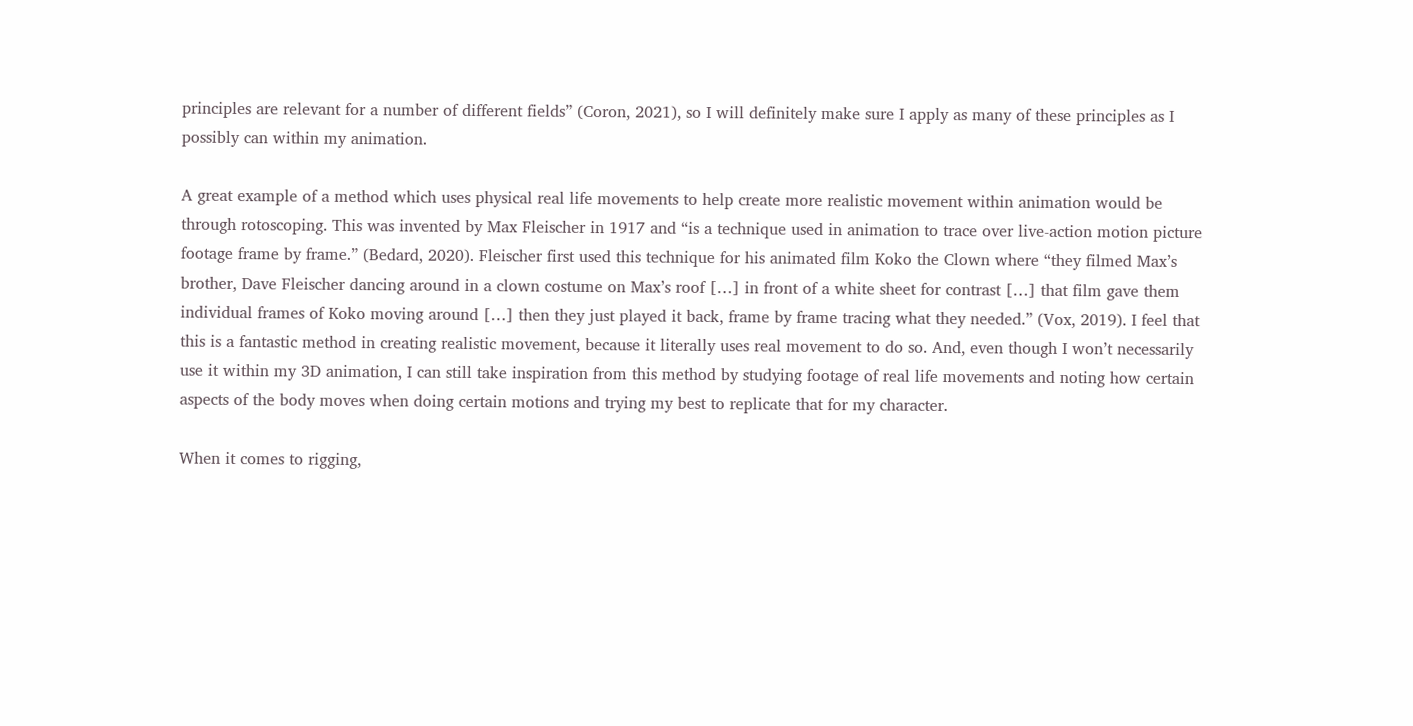principles are relevant for a number of different fields” (Coron, 2021), so I will definitely make sure I apply as many of these principles as I possibly can within my animation.

A great example of a method which uses physical real life movements to help create more realistic movement within animation would be through rotoscoping. This was invented by Max Fleischer in 1917 and “is a technique used in animation to trace over live-action motion picture footage frame by frame.” (Bedard, 2020). Fleischer first used this technique for his animated film Koko the Clown where “they filmed Max’s brother, Dave Fleischer dancing around in a clown costume on Max’s roof […] in front of a white sheet for contrast […] that film gave them individual frames of Koko moving around […] then they just played it back, frame by frame tracing what they needed.” (Vox, 2019). I feel that this is a fantastic method in creating realistic movement, because it literally uses real movement to do so. And, even though I won’t necessarily use it within my 3D animation, I can still take inspiration from this method by studying footage of real life movements and noting how certain aspects of the body moves when doing certain motions and trying my best to replicate that for my character.

When it comes to rigging,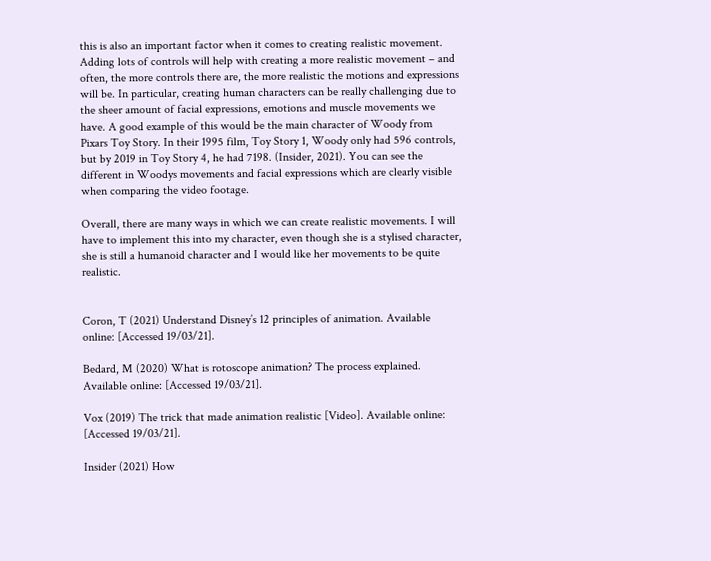this is also an important factor when it comes to creating realistic movement. Adding lots of controls will help with creating a more realistic movement – and often, the more controls there are, the more realistic the motions and expressions will be. In particular, creating human characters can be really challenging due to the sheer amount of facial expressions, emotions and muscle movements we have. A good example of this would be the main character of Woody from Pixars Toy Story. In their 1995 film, Toy Story 1, Woody only had 596 controls, but by 2019 in Toy Story 4, he had 7198. (Insider, 2021). You can see the different in Woodys movements and facial expressions which are clearly visible when comparing the video footage.

Overall, there are many ways in which we can create realistic movements. I will have to implement this into my character, even though she is a stylised character, she is still a humanoid character and I would like her movements to be quite realistic.


Coron, T (2021) Understand Disney’s 12 principles of animation. Available online: [Accessed 19/03/21].

Bedard, M (2020) What is rotoscope animation? The process explained. Available online: [Accessed 19/03/21].

Vox (2019) The trick that made animation realistic [Video]. Available online: [Accessed 19/03/21].

Insider (2021) How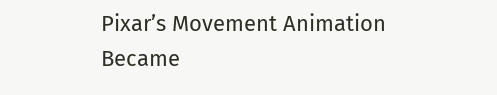Pixar’s Movement Animation Became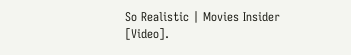So Realistic | Movies Insider [Video].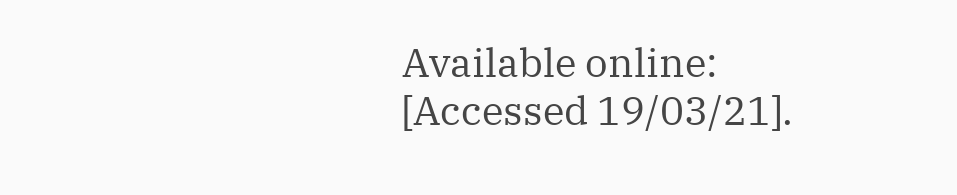Available online: [Accessed 19/03/21].